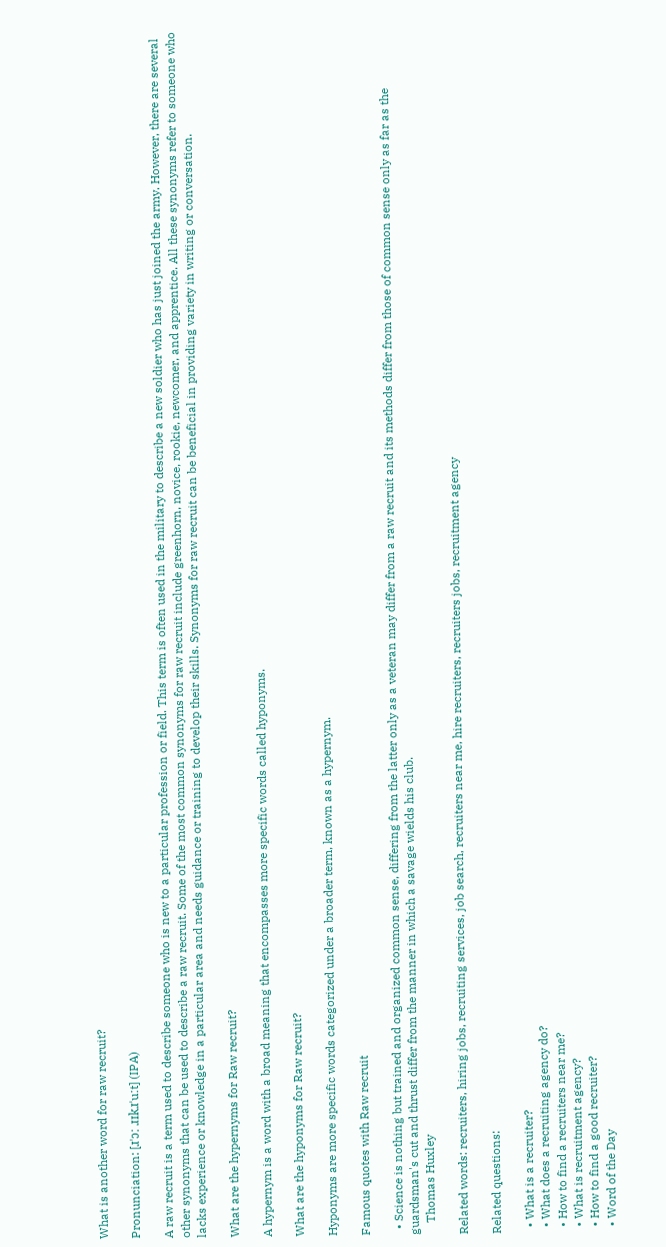What is another word for raw recruit?

Pronunciation: [ɹˈɔː ɹɪkɹˈuːt] (IPA)

A raw recruit is a term used to describe someone who is new to a particular profession or field. This term is often used in the military to describe a new soldier who has just joined the army. However, there are several other synonyms that can be used to describe a raw recruit. Some of the most common synonyms for raw recruit include greenhorn, novice, rookie, newcomer, and apprentice. All these synonyms refer to someone who lacks experience or knowledge in a particular area and needs guidance or training to develop their skills. Synonyms for raw recruit can be beneficial in providing variety in writing or conversation.

What are the hypernyms for Raw recruit?

A hypernym is a word with a broad meaning that encompasses more specific words called hyponyms.

What are the hyponyms for Raw recruit?

Hyponyms are more specific words categorized under a broader term, known as a hypernym.

Famous quotes with Raw recruit

  • Science is nothing but trained and organized common sense, differing from the latter only as a veteran may differ from a raw recruit and its methods differ from those of common sense only as far as the guardsman's cut and thrust differ from the manner in which a savage wields his club.
    Thomas Huxley

Related words: recruiters, hiring jobs, recruiting services, job search, recruiters near me, hire recruiters, recruiters jobs, recruitment agency

Related questions:

  • What is a recruiter?
  • What does a recruiting agency do?
  • How to find a recruiters near me?
  • What is recruitment agency?
  • How to find a good recruiter?
  • Word of the Day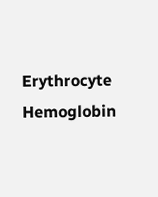Erythrocyte Hemoglobin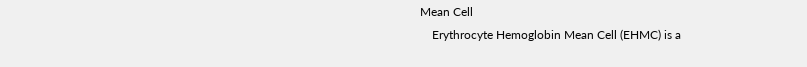Mean Cell
    Erythrocyte Hemoglobin Mean Cell (EHMC) is a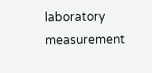laboratory measurement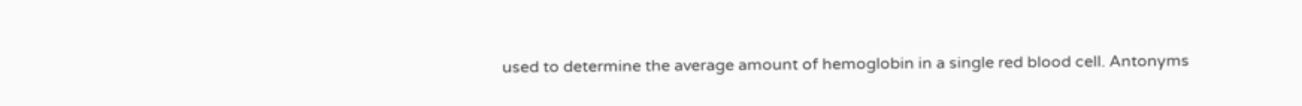used to determine the average amount of hemoglobin in a single red blood cell. Antonyms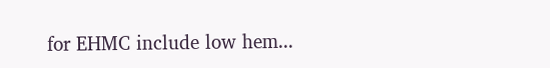for EHMC include low hem...